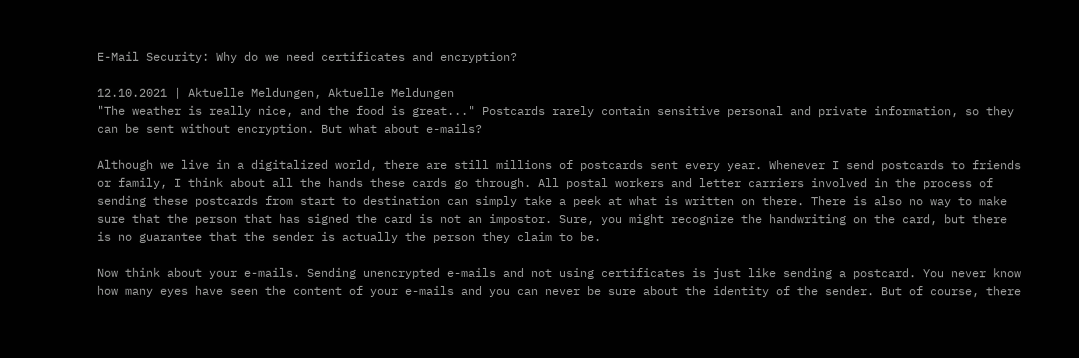E-Mail Security: Why do we need certificates and encryption?

12.10.2021 | Aktuelle Meldungen, Aktuelle Meldungen
"The weather is really nice, and the food is great..." Postcards rarely contain sensitive personal and private information, so they can be sent without encryption. But what about e-mails?

Although we live in a digitalized world, there are still millions of postcards sent every year. Whenever I send postcards to friends or family, I think about all the hands these cards go through. All postal workers and letter carriers involved in the process of sending these postcards from start to destination can simply take a peek at what is written on there. There is also no way to make sure that the person that has signed the card is not an impostor. Sure, you might recognize the handwriting on the card, but there is no guarantee that the sender is actually the person they claim to be.

Now think about your e-mails. Sending unencrypted e-mails and not using certificates is just like sending a postcard. You never know how many eyes have seen the content of your e-mails and you can never be sure about the identity of the sender. But of course, there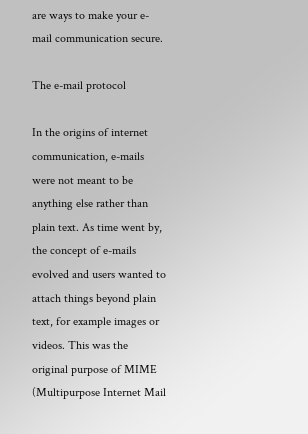are ways to make your e-mail communication secure.

The e-mail protocol

In the origins of internet communication, e-mails were not meant to be anything else rather than plain text. As time went by, the concept of e-mails evolved and users wanted to attach things beyond plain text, for example images or videos. This was the original purpose of MIME (Multipurpose Internet Mail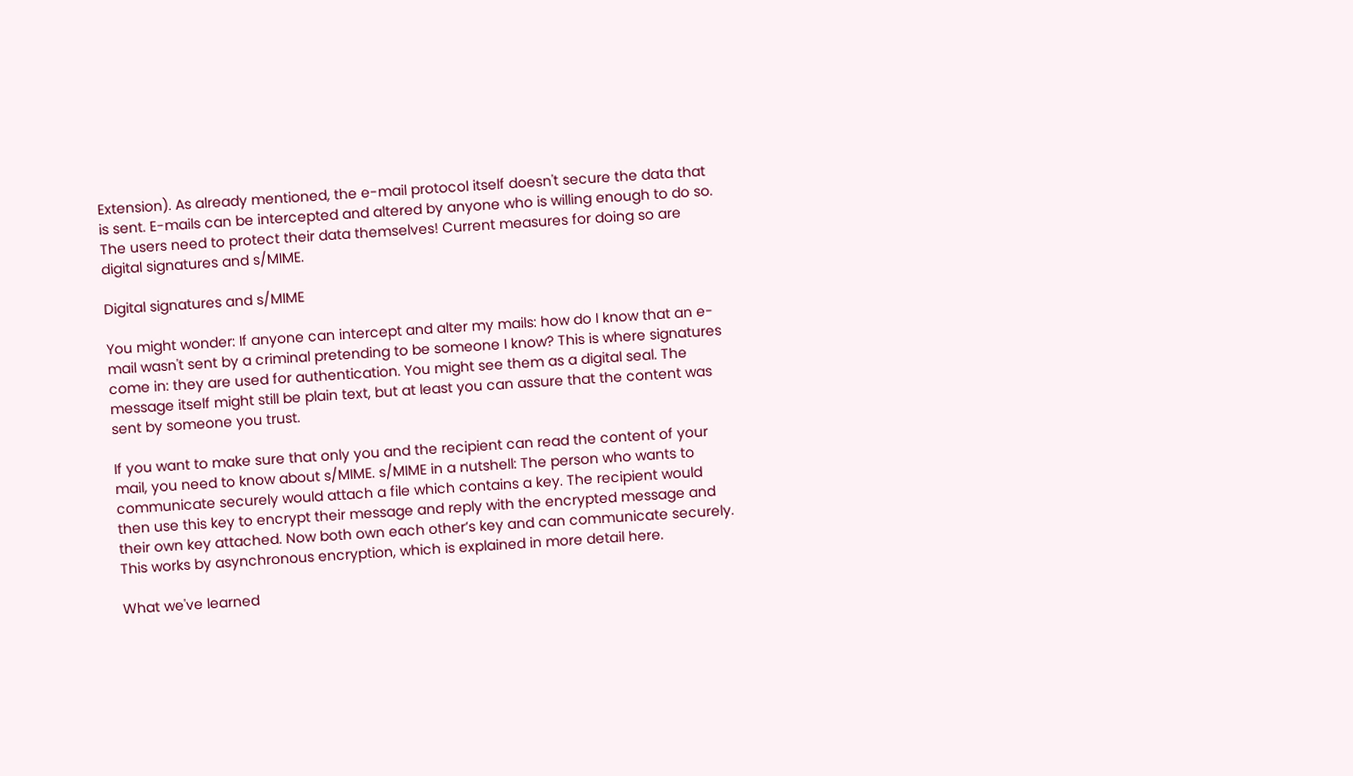Extension). As already mentioned, the e-mail protocol itself doesn't secure the data that is sent. E-mails can be intercepted and altered by anyone who is willing enough to do so. The users need to protect their data themselves! Current measures for doing so are digital signatures and s/MIME.

Digital signatures and s/MIME

You might wonder: If anyone can intercept and alter my mails: how do I know that an e-mail wasn't sent by a criminal pretending to be someone I know? This is where signatures come in: they are used for authentication. You might see them as a digital seal. The message itself might still be plain text, but at least you can assure that the content was sent by someone you trust.

If you want to make sure that only you and the recipient can read the content of your mail, you need to know about s/MIME. s/MIME in a nutshell: The person who wants to communicate securely would attach a file which contains a key. The recipient would then use this key to encrypt their message and reply with the encrypted message and their own key attached. Now both own each other’s key and can communicate securely. This works by asynchronous encryption, which is explained in more detail here.

What we've learned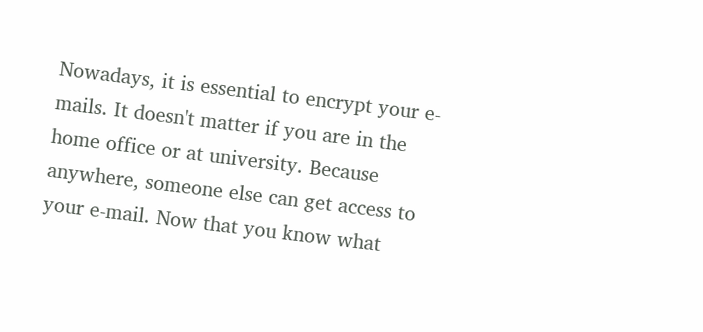Nowadays, it is essential to encrypt your e-mails. It doesn't matter if you are in the home office or at university. Because anywhere, someone else can get access to your e-mail. Now that you know what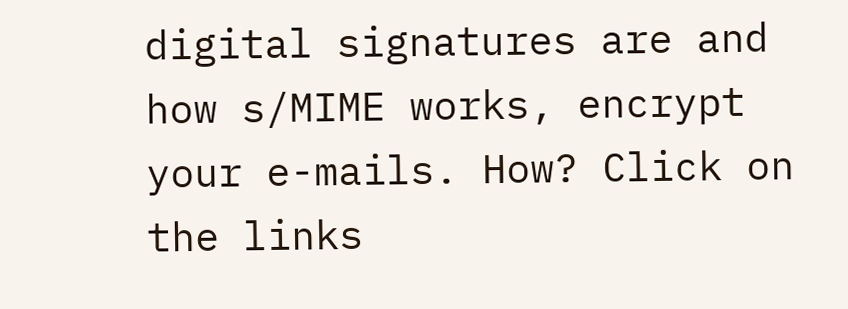digital signatures are and how s/MIME works, encrypt your e-mails. How? Click on the links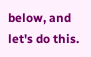below, and let's do this.